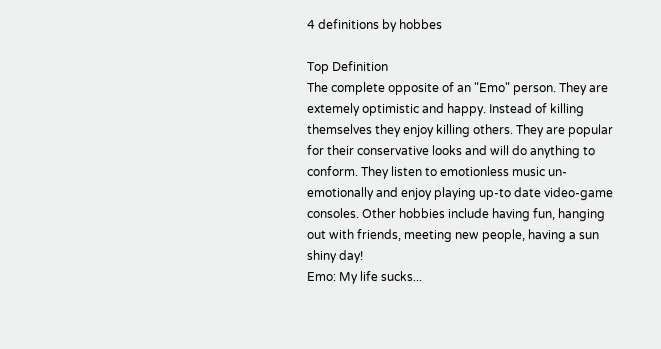4 definitions by hobbes

Top Definition
The complete opposite of an "Emo" person. They are extemely optimistic and happy. Instead of killing themselves they enjoy killing others. They are popular for their conservative looks and will do anything to conform. They listen to emotionless music un-emotionally and enjoy playing up-to date video-game consoles. Other hobbies include having fun, hanging out with friends, meeting new people, having a sun shiny day!
Emo: My life sucks...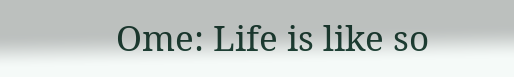Ome: Life is like so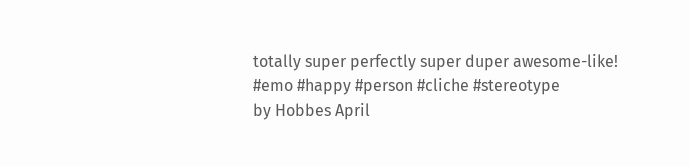totally super perfectly super duper awesome-like!
#emo #happy #person #cliche #stereotype
by Hobbes April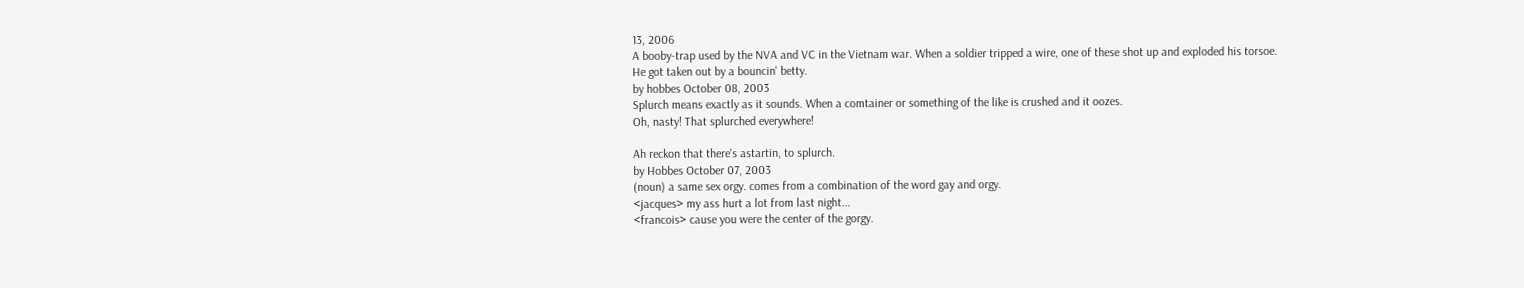13, 2006
A booby-trap used by the NVA and VC in the Vietnam war. When a soldier tripped a wire, one of these shot up and exploded his torsoe.
He got taken out by a bouncin' betty.
by hobbes October 08, 2003
Splurch means exactly as it sounds. When a comtainer or something of the like is crushed and it oozes.
Oh, nasty! That splurched everywhere!

Ah reckon that there's astartin, to splurch.
by Hobbes October 07, 2003
(noun) a same sex orgy. comes from a combination of the word gay and orgy.
<jacques> my ass hurt a lot from last night...
<francois> cause you were the center of the gorgy.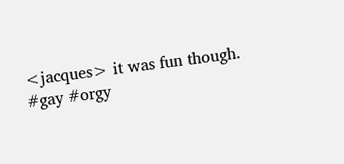<jacques> it was fun though.
#gay #orgy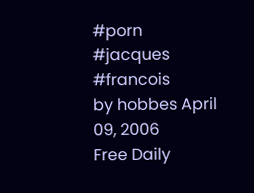#porn #jacques #francois
by hobbes April 09, 2006
Free Daily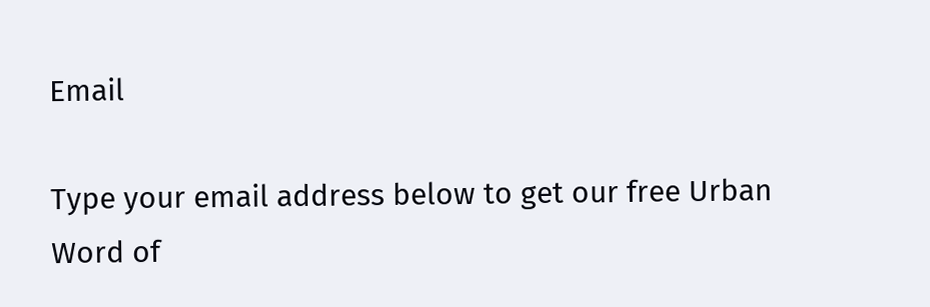Email

Type your email address below to get our free Urban Word of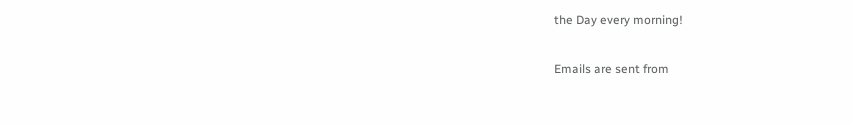the Day every morning!

Emails are sent from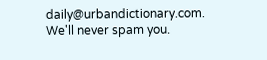daily@urbandictionary.com. We'll never spam you.